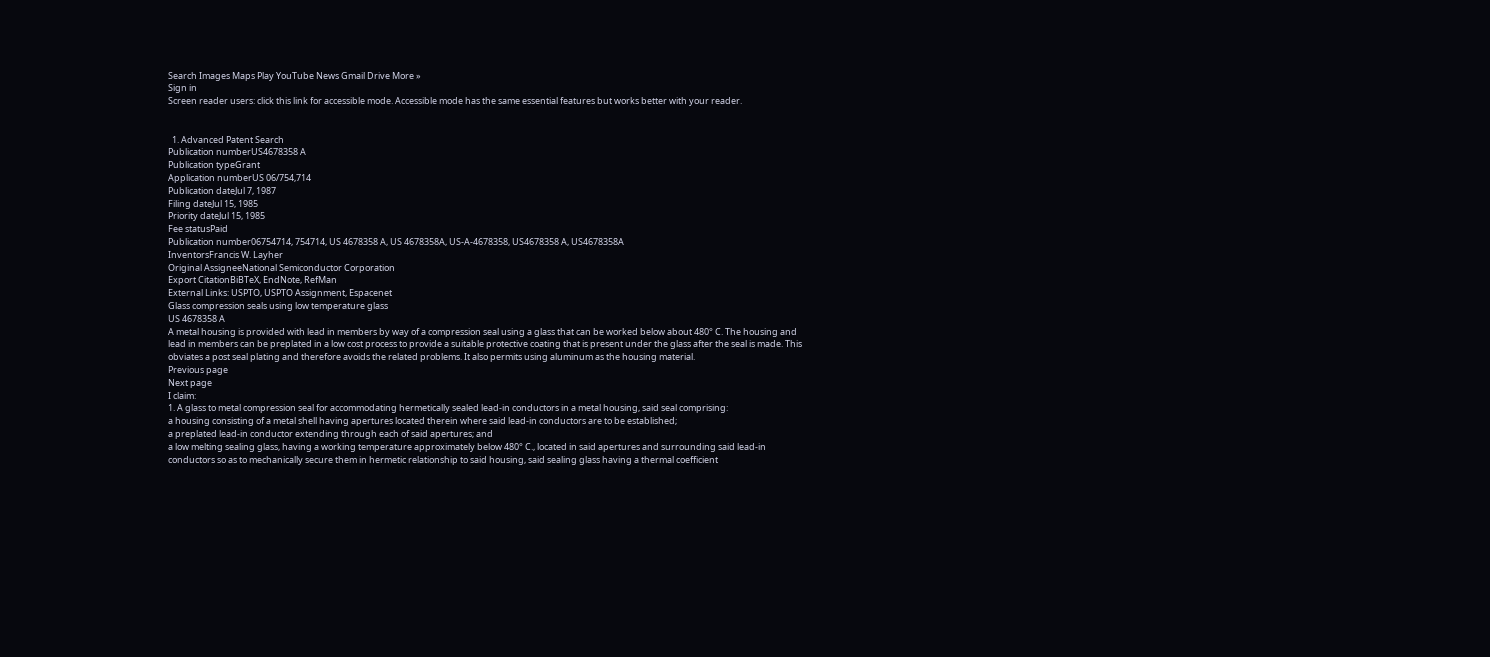Search Images Maps Play YouTube News Gmail Drive More »
Sign in
Screen reader users: click this link for accessible mode. Accessible mode has the same essential features but works better with your reader.


  1. Advanced Patent Search
Publication numberUS4678358 A
Publication typeGrant
Application numberUS 06/754,714
Publication dateJul 7, 1987
Filing dateJul 15, 1985
Priority dateJul 15, 1985
Fee statusPaid
Publication number06754714, 754714, US 4678358 A, US 4678358A, US-A-4678358, US4678358 A, US4678358A
InventorsFrancis W. Layher
Original AssigneeNational Semiconductor Corporation
Export CitationBiBTeX, EndNote, RefMan
External Links: USPTO, USPTO Assignment, Espacenet
Glass compression seals using low temperature glass
US 4678358 A
A metal housing is provided with lead in members by way of a compression seal using a glass that can be worked below about 480° C. The housing and lead in members can be preplated in a low cost process to provide a suitable protective coating that is present under the glass after the seal is made. This obviates a post seal plating and therefore avoids the related problems. It also permits using aluminum as the housing material.
Previous page
Next page
I claim:
1. A glass to metal compression seal for accommodating hermetically sealed lead-in conductors in a metal housing, said seal comprising:
a housing consisting of a metal shell having apertures located therein where said lead-in conductors are to be established;
a preplated lead-in conductor extending through each of said apertures; and
a low melting sealing glass, having a working temperature approximately below 480° C., located in said apertures and surrounding said lead-in conductors so as to mechanically secure them in hermetic relationship to said housing, said sealing glass having a thermal coefficient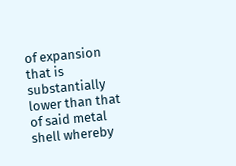of expansion that is substantially lower than that of said metal shell whereby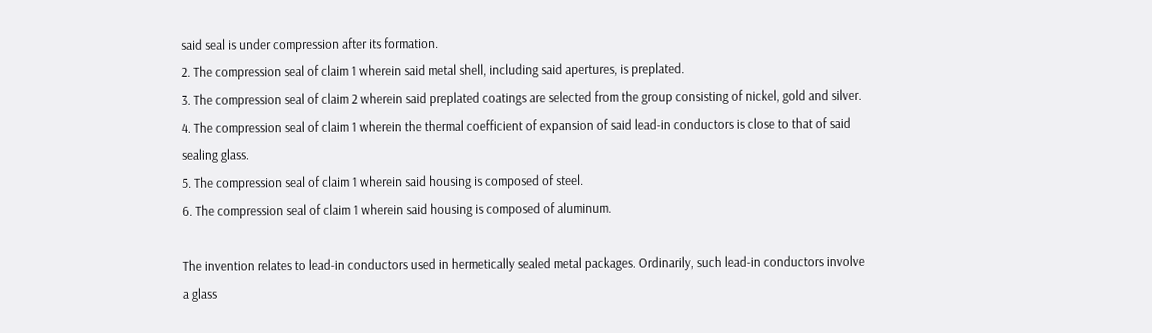said seal is under compression after its formation.
2. The compression seal of claim 1 wherein said metal shell, including said apertures, is preplated.
3. The compression seal of claim 2 wherein said preplated coatings are selected from the group consisting of nickel, gold and silver.
4. The compression seal of claim 1 wherein the thermal coefficient of expansion of said lead-in conductors is close to that of said sealing glass.
5. The compression seal of claim 1 wherein said housing is composed of steel.
6. The compression seal of claim 1 wherein said housing is composed of aluminum.

The invention relates to lead-in conductors used in hermetically sealed metal packages. Ordinarily, such lead-in conductors involve a glass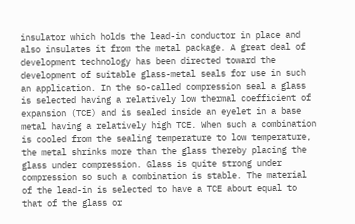insulator which holds the lead-in conductor in place and also insulates it from the metal package. A great deal of development technology has been directed toward the development of suitable glass-metal seals for use in such an application. In the so-called compression seal a glass is selected having a relatively low thermal coefficient of expansion (TCE) and is sealed inside an eyelet in a base metal having a relatively high TCE. When such a combination is cooled from the sealing temperature to low temperature, the metal shrinks more than the glass thereby placing the glass under compression. Glass is quite strong under compression so such a combination is stable. The material of the lead-in is selected to have a TCE about equal to that of the glass or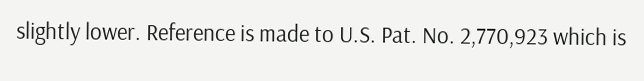slightly lower. Reference is made to U.S. Pat. No. 2,770,923 which is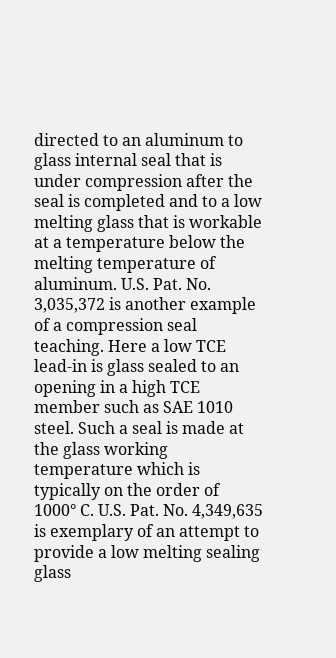directed to an aluminum to glass internal seal that is under compression after the seal is completed and to a low melting glass that is workable at a temperature below the melting temperature of aluminum. U.S. Pat. No. 3,035,372 is another example of a compression seal teaching. Here a low TCE lead-in is glass sealed to an opening in a high TCE member such as SAE 1010 steel. Such a seal is made at the glass working temperature which is typically on the order of 1000° C. U.S. Pat. No. 4,349,635 is exemplary of an attempt to provide a low melting sealing glass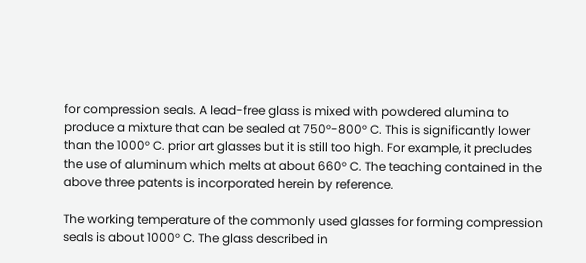for compression seals. A lead-free glass is mixed with powdered alumina to produce a mixture that can be sealed at 750°-800° C. This is significantly lower than the 1000° C. prior art glasses but it is still too high. For example, it precludes the use of aluminum which melts at about 660° C. The teaching contained in the above three patents is incorporated herein by reference.

The working temperature of the commonly used glasses for forming compression seals is about 1000° C. The glass described in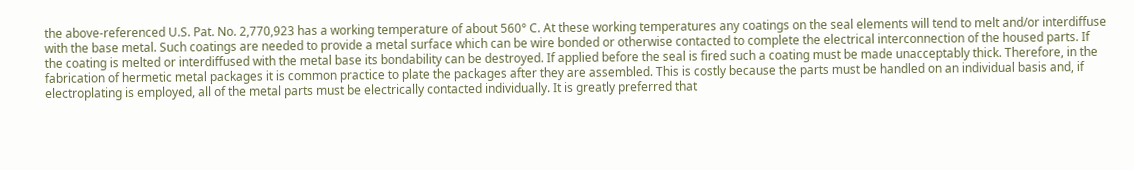the above-referenced U.S. Pat. No. 2,770,923 has a working temperature of about 560° C. At these working temperatures any coatings on the seal elements will tend to melt and/or interdiffuse with the base metal. Such coatings are needed to provide a metal surface which can be wire bonded or otherwise contacted to complete the electrical interconnection of the housed parts. If the coating is melted or interdiffused with the metal base its bondability can be destroyed. If applied before the seal is fired such a coating must be made unacceptably thick. Therefore, in the fabrication of hermetic metal packages it is common practice to plate the packages after they are assembled. This is costly because the parts must be handled on an individual basis and, if electroplating is employed, all of the metal parts must be electrically contacted individually. It is greatly preferred that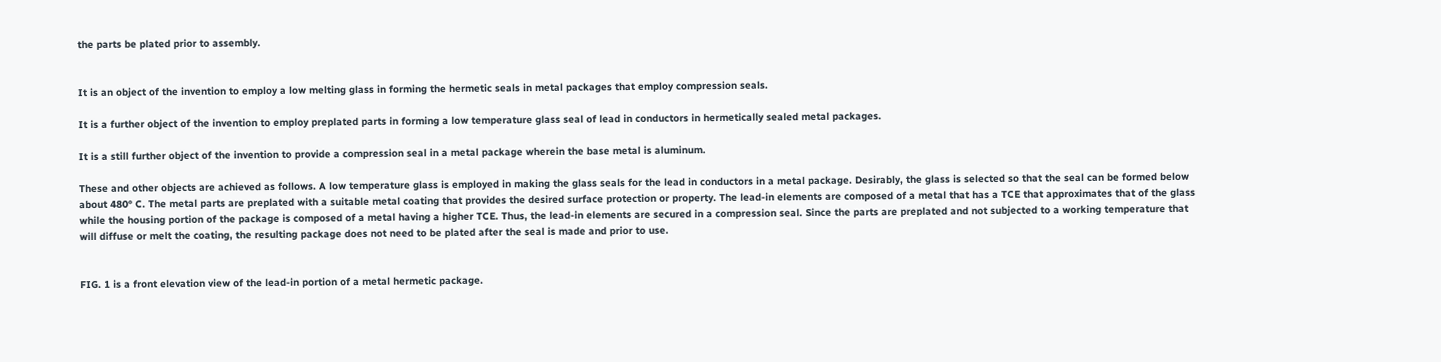the parts be plated prior to assembly.


It is an object of the invention to employ a low melting glass in forming the hermetic seals in metal packages that employ compression seals.

It is a further object of the invention to employ preplated parts in forming a low temperature glass seal of lead in conductors in hermetically sealed metal packages.

It is a still further object of the invention to provide a compression seal in a metal package wherein the base metal is aluminum.

These and other objects are achieved as follows. A low temperature glass is employed in making the glass seals for the lead in conductors in a metal package. Desirably, the glass is selected so that the seal can be formed below about 480° C. The metal parts are preplated with a suitable metal coating that provides the desired surface protection or property. The lead-in elements are composed of a metal that has a TCE that approximates that of the glass while the housing portion of the package is composed of a metal having a higher TCE. Thus, the lead-in elements are secured in a compression seal. Since the parts are preplated and not subjected to a working temperature that will diffuse or melt the coating, the resulting package does not need to be plated after the seal is made and prior to use.


FIG. 1 is a front elevation view of the lead-in portion of a metal hermetic package.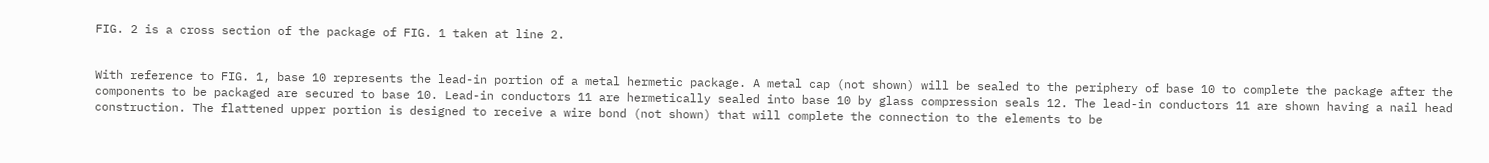FIG. 2 is a cross section of the package of FIG. 1 taken at line 2.


With reference to FIG. 1, base 10 represents the lead-in portion of a metal hermetic package. A metal cap (not shown) will be sealed to the periphery of base 10 to complete the package after the components to be packaged are secured to base 10. Lead-in conductors 11 are hermetically sealed into base 10 by glass compression seals 12. The lead-in conductors 11 are shown having a nail head construction. The flattened upper portion is designed to receive a wire bond (not shown) that will complete the connection to the elements to be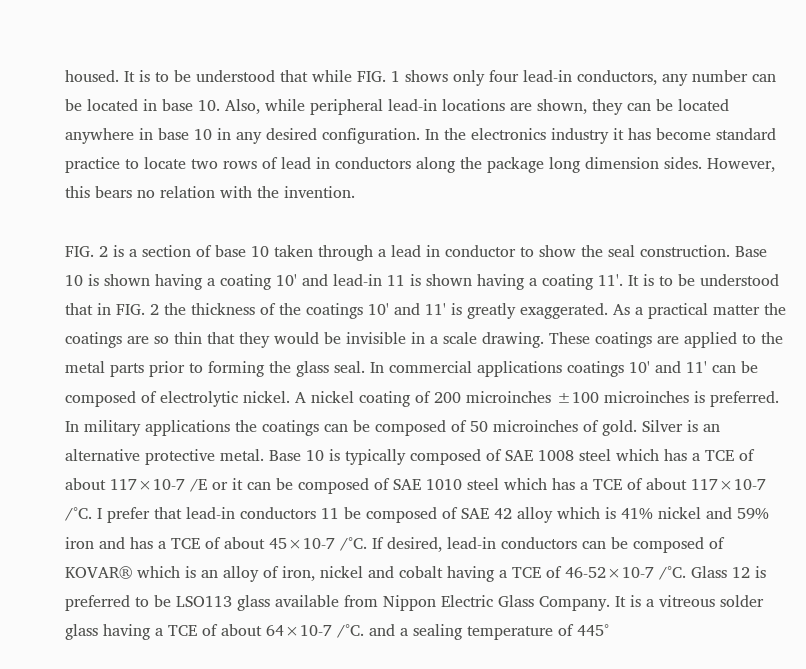housed. It is to be understood that while FIG. 1 shows only four lead-in conductors, any number can be located in base 10. Also, while peripheral lead-in locations are shown, they can be located anywhere in base 10 in any desired configuration. In the electronics industry it has become standard practice to locate two rows of lead in conductors along the package long dimension sides. However, this bears no relation with the invention.

FIG. 2 is a section of base 10 taken through a lead in conductor to show the seal construction. Base 10 is shown having a coating 10' and lead-in 11 is shown having a coating 11'. It is to be understood that in FIG. 2 the thickness of the coatings 10' and 11' is greatly exaggerated. As a practical matter the coatings are so thin that they would be invisible in a scale drawing. These coatings are applied to the metal parts prior to forming the glass seal. In commercial applications coatings 10' and 11' can be composed of electrolytic nickel. A nickel coating of 200 microinches ±100 microinches is preferred. In military applications the coatings can be composed of 50 microinches of gold. Silver is an alternative protective metal. Base 10 is typically composed of SAE 1008 steel which has a TCE of about 117×10-7 /E or it can be composed of SAE 1010 steel which has a TCE of about 117×10-7 /°C. I prefer that lead-in conductors 11 be composed of SAE 42 alloy which is 41% nickel and 59% iron and has a TCE of about 45×10-7 /°C. If desired, lead-in conductors can be composed of KOVAR® which is an alloy of iron, nickel and cobalt having a TCE of 46-52×10-7 /°C. Glass 12 is preferred to be LSO113 glass available from Nippon Electric Glass Company. It is a vitreous solder glass having a TCE of about 64×10-7 /°C. and a sealing temperature of 445°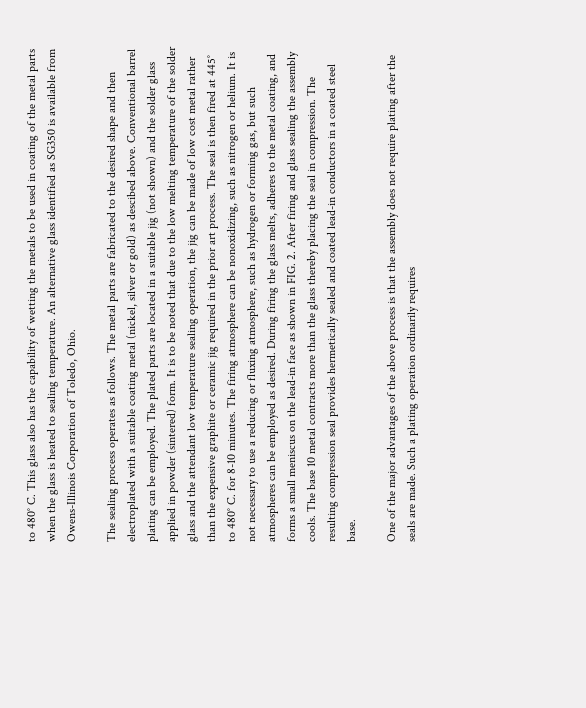to 480° C. This glass also has the capability of wetting the metals to be used in coating of the metal parts when the glass is heated to sealing temperature. An alternative glass identified as SG350 is available from Owens-Illinois Corporation of Toledo, Ohio.

The sealing process operates as follows. The metal parts are fabricated to the desired shape and then electroplated with a suitable coating metal (nickel, silver or gold) as descibed above. Conventional barrel plating can be employed. The plated parts are located in a suitable jig (not shown) and the solder glass applied in powder (sintered) form. It is to be noted that due to the low melting temperature of the solder glass and the attendant low temperature sealing operation, the jig can be made of low cost metal rather than the expensive graphite or ceramic jig required in the prior art process. The seal is then fired at 445° to 480° C. for 8-10 minutes. The firing atmosphere can be nonoxidizing, such as nitrogen or helium. It is not necessary to use a reducing or fluxing atmosphere, such as hydrogen or forming gas, but such atmospheres can be employed as desired. During firing the glass melts, adheres to the metal coating, and forms a small meniscus on the lead-in face as shown in FIG. 2. After firing and glass sealing the assembly cools. The base 10 metal contracts more than the glass thereby placing the seal in compression. The resulting compression seal provides hermetically sealed and coated lead-in conductors in a coated steel base.

One of the major advantages of the above process is that the assembly does not require plating after the seals are made. Such a plating operation ordinarily requires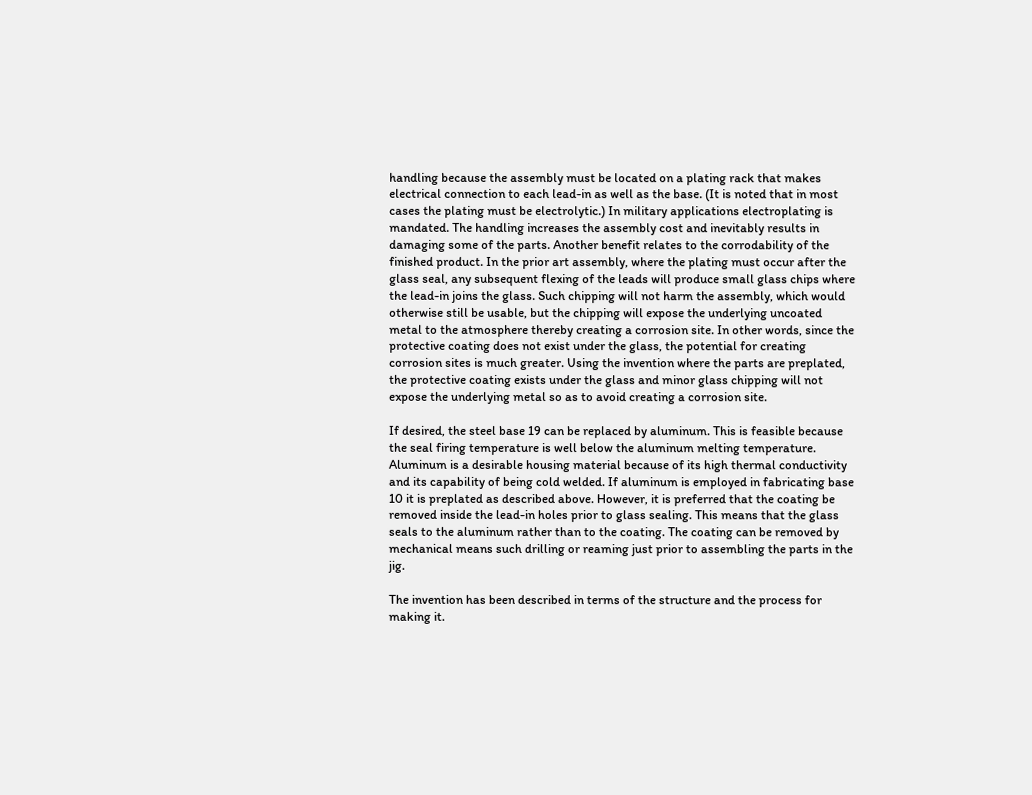handling because the assembly must be located on a plating rack that makes electrical connection to each lead-in as well as the base. (It is noted that in most cases the plating must be electrolytic.) In military applications electroplating is mandated. The handling increases the assembly cost and inevitably results in damaging some of the parts. Another benefit relates to the corrodability of the finished product. In the prior art assembly, where the plating must occur after the glass seal, any subsequent flexing of the leads will produce small glass chips where the lead-in joins the glass. Such chipping will not harm the assembly, which would otherwise still be usable, but the chipping will expose the underlying uncoated metal to the atmosphere thereby creating a corrosion site. In other words, since the protective coating does not exist under the glass, the potential for creating corrosion sites is much greater. Using the invention where the parts are preplated, the protective coating exists under the glass and minor glass chipping will not expose the underlying metal so as to avoid creating a corrosion site.

If desired, the steel base 19 can be replaced by aluminum. This is feasible because the seal firing temperature is well below the aluminum melting temperature. Aluminum is a desirable housing material because of its high thermal conductivity and its capability of being cold welded. If aluminum is employed in fabricating base 10 it is preplated as described above. However, it is preferred that the coating be removed inside the lead-in holes prior to glass sealing. This means that the glass seals to the aluminum rather than to the coating. The coating can be removed by mechanical means such drilling or reaming just prior to assembling the parts in the jig.

The invention has been described in terms of the structure and the process for making it.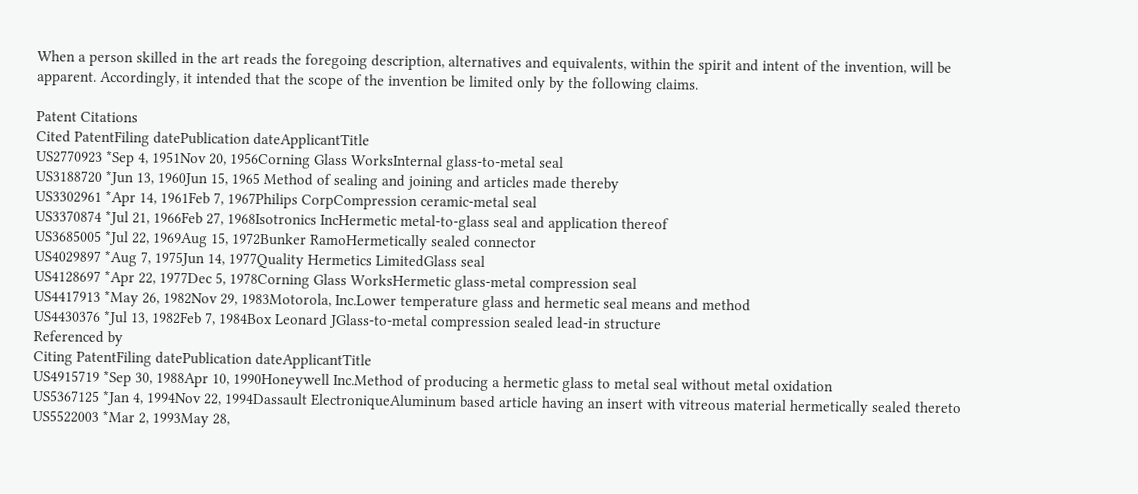When a person skilled in the art reads the foregoing description, alternatives and equivalents, within the spirit and intent of the invention, will be apparent. Accordingly, it intended that the scope of the invention be limited only by the following claims.

Patent Citations
Cited PatentFiling datePublication dateApplicantTitle
US2770923 *Sep 4, 1951Nov 20, 1956Corning Glass WorksInternal glass-to-metal seal
US3188720 *Jun 13, 1960Jun 15, 1965 Method of sealing and joining and articles made thereby
US3302961 *Apr 14, 1961Feb 7, 1967Philips CorpCompression ceramic-metal seal
US3370874 *Jul 21, 1966Feb 27, 1968Isotronics IncHermetic metal-to-glass seal and application thereof
US3685005 *Jul 22, 1969Aug 15, 1972Bunker RamoHermetically sealed connector
US4029897 *Aug 7, 1975Jun 14, 1977Quality Hermetics LimitedGlass seal
US4128697 *Apr 22, 1977Dec 5, 1978Corning Glass WorksHermetic glass-metal compression seal
US4417913 *May 26, 1982Nov 29, 1983Motorola, Inc.Lower temperature glass and hermetic seal means and method
US4430376 *Jul 13, 1982Feb 7, 1984Box Leonard JGlass-to-metal compression sealed lead-in structure
Referenced by
Citing PatentFiling datePublication dateApplicantTitle
US4915719 *Sep 30, 1988Apr 10, 1990Honeywell Inc.Method of producing a hermetic glass to metal seal without metal oxidation
US5367125 *Jan 4, 1994Nov 22, 1994Dassault ElectroniqueAluminum based article having an insert with vitreous material hermetically sealed thereto
US5522003 *Mar 2, 1993May 28,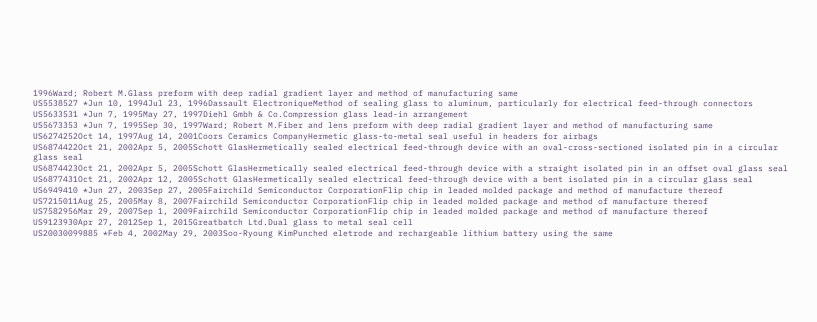1996Ward; Robert M.Glass preform with deep radial gradient layer and method of manufacturing same
US5538527 *Jun 10, 1994Jul 23, 1996Dassault ElectroniqueMethod of sealing glass to aluminum, particularly for electrical feed-through connectors
US5633531 *Jun 7, 1995May 27, 1997Diehl Gmbh & Co.Compression glass lead-in arrangement
US5673353 *Jun 7, 1995Sep 30, 1997Ward; Robert M.Fiber and lens preform with deep radial gradient layer and method of manufacturing same
US6274252Oct 14, 1997Aug 14, 2001Coors Ceramics CompanyHermetic glass-to-metal seal useful in headers for airbags
US6874422Oct 21, 2002Apr 5, 2005Schott GlasHermetically sealed electrical feed-through device with an oval-cross-sectioned isolated pin in a circular glass seal
US6874423Oct 21, 2002Apr 5, 2005Schott GlasHermetically sealed electrical feed-through device with a straight isolated pin in an offset oval glass seal
US6877431Oct 21, 2002Apr 12, 2005Schott GlasHermetically sealed electrical feed-through device with a bent isolated pin in a circular glass seal
US6949410 *Jun 27, 2003Sep 27, 2005Fairchild Semiconductor CorporationFlip chip in leaded molded package and method of manufacture thereof
US7215011Aug 25, 2005May 8, 2007Fairchild Semiconductor CorporationFlip chip in leaded molded package and method of manufacture thereof
US7582956Mar 29, 2007Sep 1, 2009Fairchild Semiconductor CorporationFlip chip in leaded molded package and method of manufacture thereof
US9123930Apr 27, 2012Sep 1, 2015Greatbatch Ltd.Dual glass to metal seal cell
US20030099885 *Feb 4, 2002May 29, 2003Soo-Ryoung KimPunched eletrode and rechargeable lithium battery using the same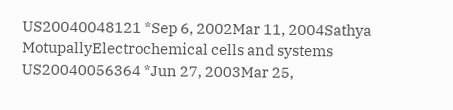US20040048121 *Sep 6, 2002Mar 11, 2004Sathya MotupallyElectrochemical cells and systems
US20040056364 *Jun 27, 2003Mar 25,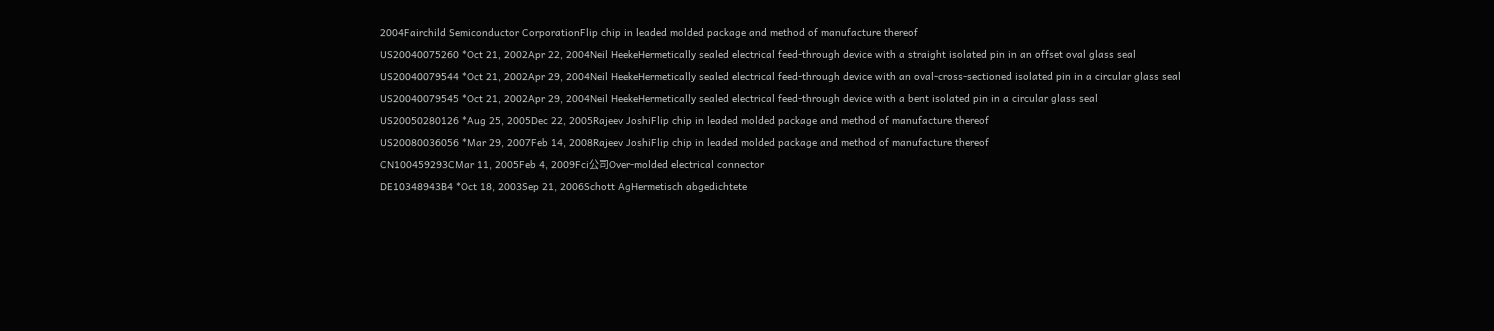2004Fairchild Semiconductor CorporationFlip chip in leaded molded package and method of manufacture thereof
US20040075260 *Oct 21, 2002Apr 22, 2004Neil HeekeHermetically sealed electrical feed-through device with a straight isolated pin in an offset oval glass seal
US20040079544 *Oct 21, 2002Apr 29, 2004Neil HeekeHermetically sealed electrical feed-through device with an oval-cross-sectioned isolated pin in a circular glass seal
US20040079545 *Oct 21, 2002Apr 29, 2004Neil HeekeHermetically sealed electrical feed-through device with a bent isolated pin in a circular glass seal
US20050280126 *Aug 25, 2005Dec 22, 2005Rajeev JoshiFlip chip in leaded molded package and method of manufacture thereof
US20080036056 *Mar 29, 2007Feb 14, 2008Rajeev JoshiFlip chip in leaded molded package and method of manufacture thereof
CN100459293CMar 11, 2005Feb 4, 2009Fci公司Over-molded electrical connector
DE10348943B4 *Oct 18, 2003Sep 21, 2006Schott AgHermetisch abgedichtete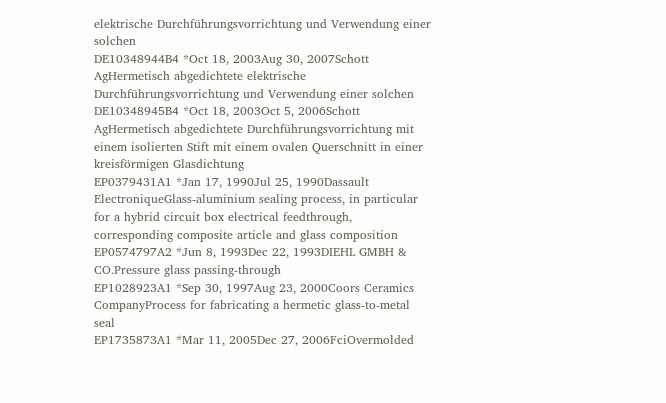elektrische Durchführungsvorrichtung und Verwendung einer solchen
DE10348944B4 *Oct 18, 2003Aug 30, 2007Schott AgHermetisch abgedichtete elektrische Durchführungsvorrichtung und Verwendung einer solchen
DE10348945B4 *Oct 18, 2003Oct 5, 2006Schott AgHermetisch abgedichtete Durchführungsvorrichtung mit einem isolierten Stift mit einem ovalen Querschnitt in einer kreisförmigen Glasdichtung
EP0379431A1 *Jan 17, 1990Jul 25, 1990Dassault ElectroniqueGlass-aluminium sealing process, in particular for a hybrid circuit box electrical feedthrough, corresponding composite article and glass composition
EP0574797A2 *Jun 8, 1993Dec 22, 1993DIEHL GMBH & CO.Pressure glass passing-through
EP1028923A1 *Sep 30, 1997Aug 23, 2000Coors Ceramics CompanyProcess for fabricating a hermetic glass-to-metal seal
EP1735873A1 *Mar 11, 2005Dec 27, 2006FciOvermolded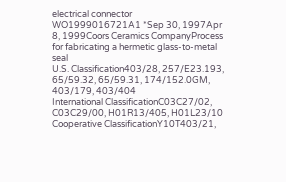electrical connector
WO1999016721A1 *Sep 30, 1997Apr 8, 1999Coors Ceramics CompanyProcess for fabricating a hermetic glass-to-metal seal
U.S. Classification403/28, 257/E23.193, 65/59.32, 65/59.31, 174/152.0GM, 403/179, 403/404
International ClassificationC03C27/02, C03C29/00, H01R13/405, H01L23/10
Cooperative ClassificationY10T403/21,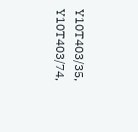Y10T403/35, Y10T403/74,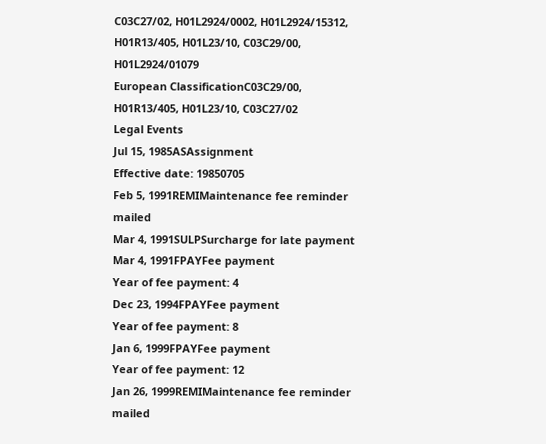C03C27/02, H01L2924/0002, H01L2924/15312, H01R13/405, H01L23/10, C03C29/00, H01L2924/01079
European ClassificationC03C29/00, H01R13/405, H01L23/10, C03C27/02
Legal Events
Jul 15, 1985ASAssignment
Effective date: 19850705
Feb 5, 1991REMIMaintenance fee reminder mailed
Mar 4, 1991SULPSurcharge for late payment
Mar 4, 1991FPAYFee payment
Year of fee payment: 4
Dec 23, 1994FPAYFee payment
Year of fee payment: 8
Jan 6, 1999FPAYFee payment
Year of fee payment: 12
Jan 26, 1999REMIMaintenance fee reminder mailed